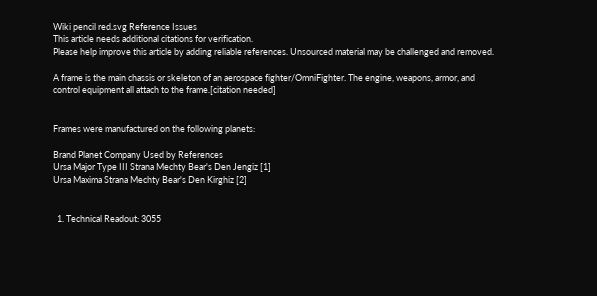Wiki pencil red.svg Reference Issues
This article needs additional citations for verification.
Please help improve this article by adding reliable references. Unsourced material may be challenged and removed.

A frame is the main chassis or skeleton of an aerospace fighter/OmniFighter. The engine, weapons, armor, and control equipment all attach to the frame.[citation needed]


Frames were manufactured on the following planets:

Brand Planet Company Used by References
Ursa Major Type III Strana Mechty Bear's Den Jengiz [1]
Ursa Maxima Strana Mechty Bear's Den Kirghiz [2]


  1. Technical Readout: 3055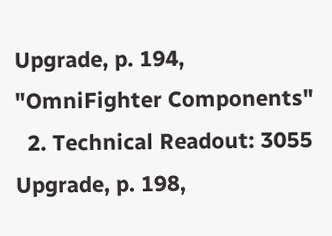Upgrade, p. 194, "OmniFighter Components"
  2. Technical Readout: 3055 Upgrade, p. 198,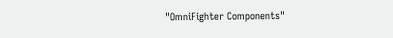"OmniFighter Components"